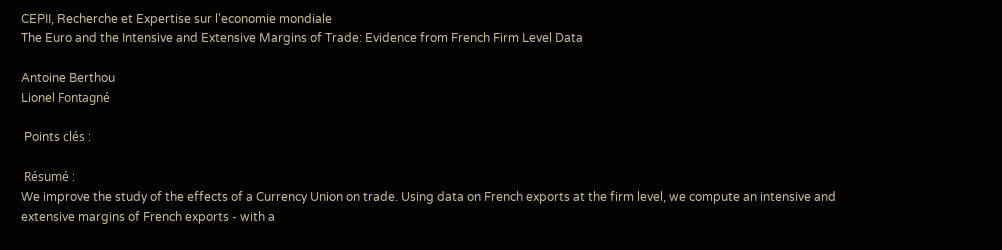CEPII, Recherche et Expertise sur l'economie mondiale
The Euro and the Intensive and Extensive Margins of Trade: Evidence from French Firm Level Data

Antoine Berthou
Lionel Fontagné

 Points clés :

 Résumé :
We improve the study of the effects of a Currency Union on trade. Using data on French exports at the firm level, we compute an intensive and extensive margins of French exports - with a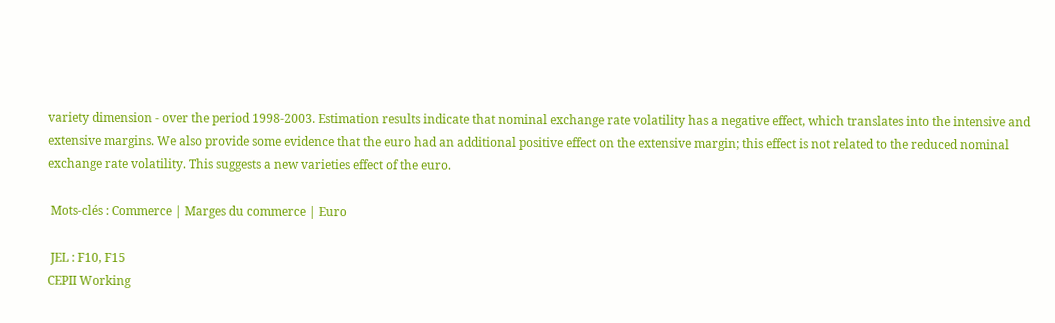variety dimension - over the period 1998-2003. Estimation results indicate that nominal exchange rate volatility has a negative effect, which translates into the intensive and extensive margins. We also provide some evidence that the euro had an additional positive effect on the extensive margin; this effect is not related to the reduced nominal exchange rate volatility. This suggests a new varieties effect of the euro.

 Mots-clés : Commerce | Marges du commerce | Euro

 JEL : F10, F15
CEPII Working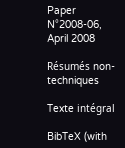Paper
N°2008-06, April 2008

Résumés non-techniques

Texte intégral

BibTeX (with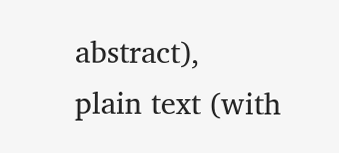abstract),
plain text (with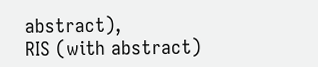abstract),
RIS (with abstract)